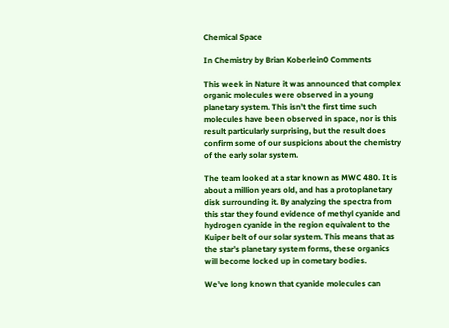Chemical Space

In Chemistry by Brian Koberlein0 Comments

This week in Nature it was announced that complex organic molecules were observed in a young planetary system. This isn’t the first time such molecules have been observed in space, nor is this result particularly surprising, but the result does confirm some of our suspicions about the chemistry of the early solar system.

The team looked at a star known as MWC 480. It is about a million years old, and has a protoplanetary disk surrounding it. By analyzing the spectra from this star they found evidence of methyl cyanide and hydrogen cyanide in the region equivalent to the Kuiper belt of our solar system. This means that as the star’s planetary system forms, these organics will become locked up in cometary bodies.

We’ve long known that cyanide molecules can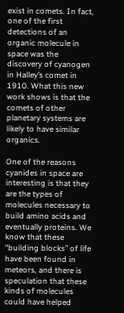exist in comets. In fact, one of the first detections of an organic molecule in space was the discovery of cyanogen in Halley’s comet in 1910. What this new work shows is that the comets of other planetary systems are likely to have similar organics.

One of the reasons cyanides in space are interesting is that they are the types of molecules necessary to build amino acids and eventually proteins. We know that these “building blocks” of life have been found in meteors, and there is speculation that these kinds of molecules could have helped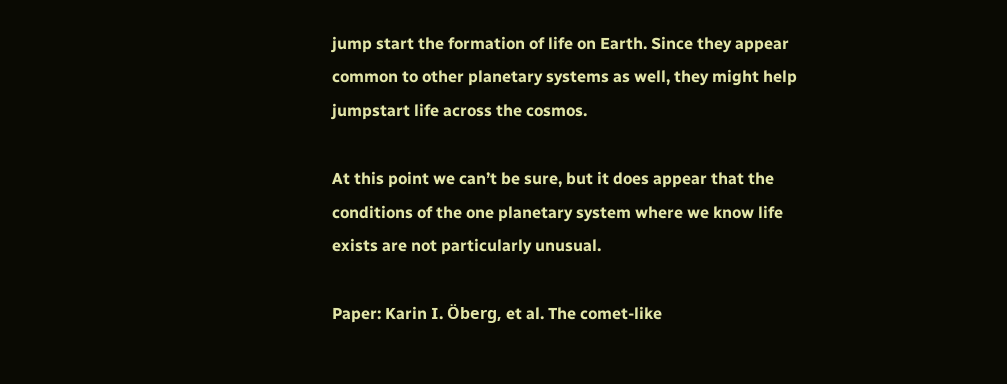jump start the formation of life on Earth. Since they appear common to other planetary systems as well, they might help jumpstart life across the cosmos.

At this point we can’t be sure, but it does appear that the conditions of the one planetary system where we know life exists are not particularly unusual.

Paper: Karin I. Öberg, et al. The comet-like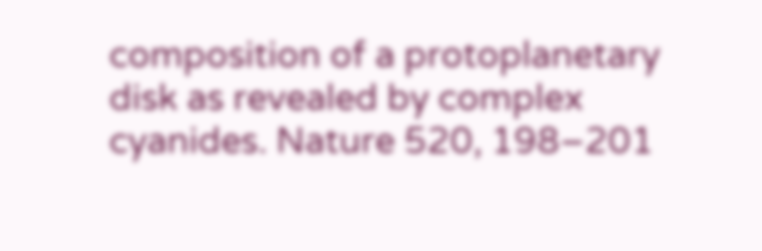composition of a protoplanetary disk as revealed by complex cyanides. Nature 520, 198–201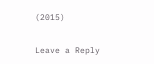(2015)

Leave a Reply